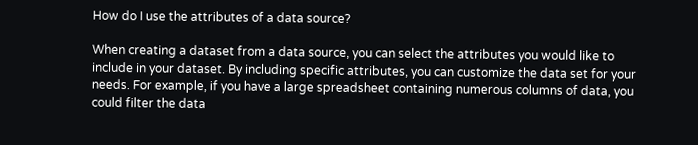How do I use the attributes of a data source?

When creating a dataset from a data source, you can select the attributes you would like to include in your dataset. By including specific attributes, you can customize the data set for your needs. For example, if you have a large spreadsheet containing numerous columns of data, you could filter the data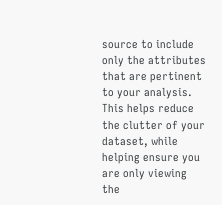source to include only the attributes that are pertinent to your analysis. This helps reduce the clutter of your dataset, while helping ensure you are only viewing the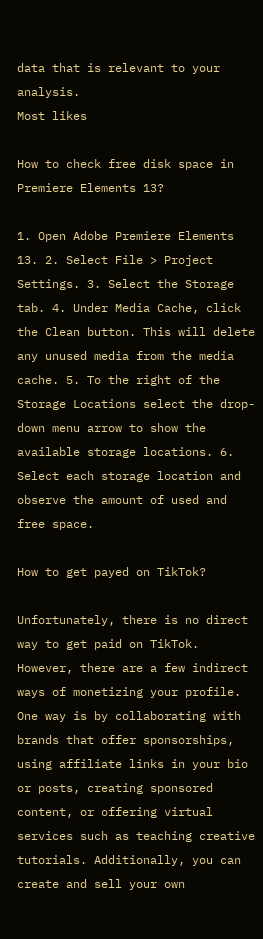data that is relevant to your analysis.
Most likes

How to check free disk space in Premiere Elements 13?

1. Open Adobe Premiere Elements 13. 2. Select File > Project Settings. 3. Select the Storage tab. 4. Under Media Cache, click the Clean button. This will delete any unused media from the media cache. 5. To the right of the Storage Locations select the drop-down menu arrow to show the available storage locations. 6. Select each storage location and observe the amount of used and free space.

How to get payed on TikTok?

Unfortunately, there is no direct way to get paid on TikTok. However, there are a few indirect ways of monetizing your profile. One way is by collaborating with brands that offer sponsorships, using affiliate links in your bio or posts, creating sponsored content, or offering virtual services such as teaching creative tutorials. Additionally, you can create and sell your own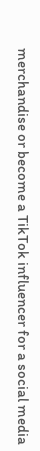merchandise or become a TikTok influencer for a social media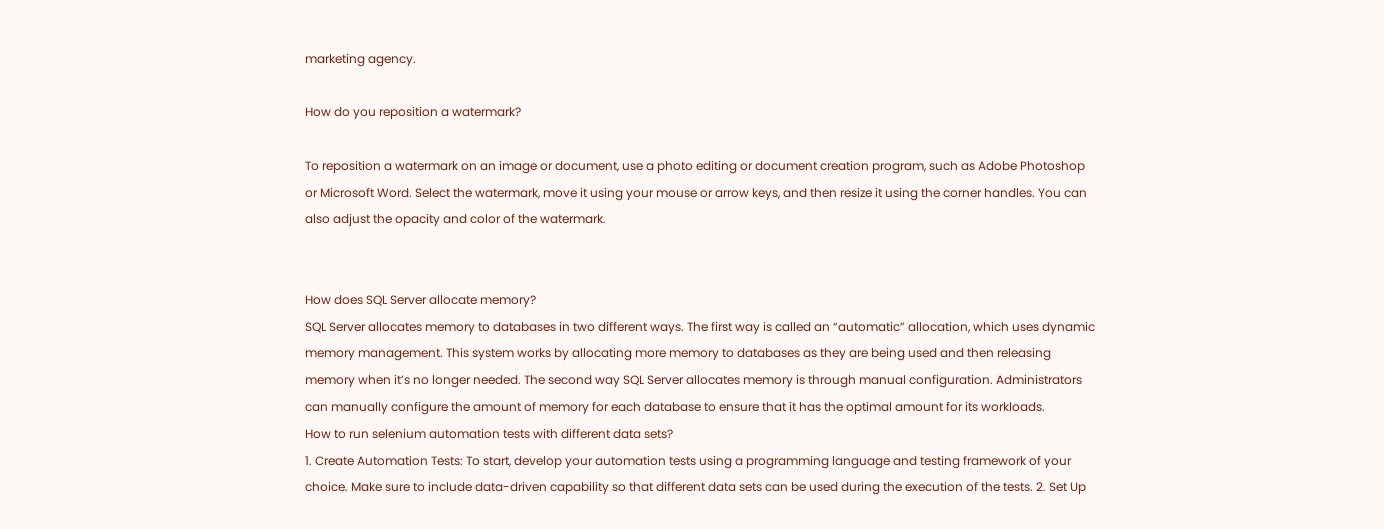marketing agency.

How do you reposition a watermark?

To reposition a watermark on an image or document, use a photo editing or document creation program, such as Adobe Photoshop or Microsoft Word. Select the watermark, move it using your mouse or arrow keys, and then resize it using the corner handles. You can also adjust the opacity and color of the watermark.


How does SQL Server allocate memory?
SQL Server allocates memory to databases in two different ways. The first way is called an “automatic” allocation, which uses dynamic memory management. This system works by allocating more memory to databases as they are being used and then releasing memory when it’s no longer needed. The second way SQL Server allocates memory is through manual configuration. Administrators can manually configure the amount of memory for each database to ensure that it has the optimal amount for its workloads.
How to run selenium automation tests with different data sets?
1. Create Automation Tests: To start, develop your automation tests using a programming language and testing framework of your choice. Make sure to include data-driven capability so that different data sets can be used during the execution of the tests. 2. Set Up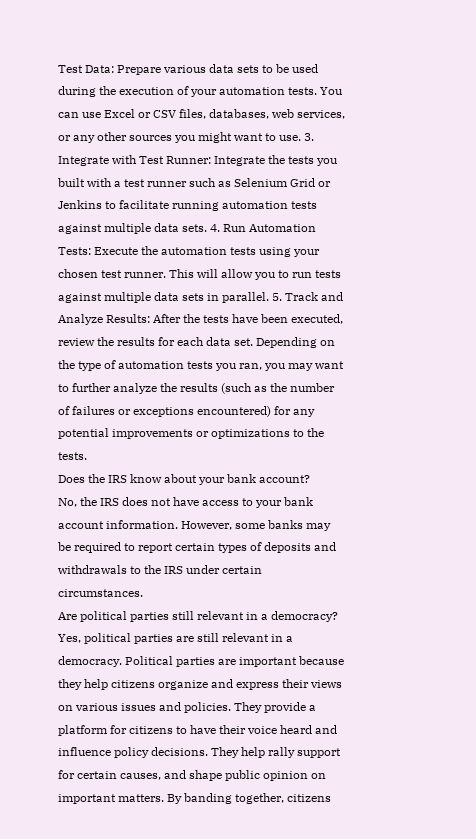Test Data: Prepare various data sets to be used during the execution of your automation tests. You can use Excel or CSV files, databases, web services, or any other sources you might want to use. 3. Integrate with Test Runner: Integrate the tests you built with a test runner such as Selenium Grid or Jenkins to facilitate running automation tests against multiple data sets. 4. Run Automation Tests: Execute the automation tests using your chosen test runner. This will allow you to run tests against multiple data sets in parallel. 5. Track and Analyze Results: After the tests have been executed, review the results for each data set. Depending on the type of automation tests you ran, you may want to further analyze the results (such as the number of failures or exceptions encountered) for any potential improvements or optimizations to the tests.
Does the IRS know about your bank account?
No, the IRS does not have access to your bank account information. However, some banks may be required to report certain types of deposits and withdrawals to the IRS under certain circumstances.
Are political parties still relevant in a democracy?
Yes, political parties are still relevant in a democracy. Political parties are important because they help citizens organize and express their views on various issues and policies. They provide a platform for citizens to have their voice heard and influence policy decisions. They help rally support for certain causes, and shape public opinion on important matters. By banding together, citizens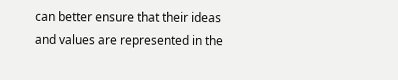can better ensure that their ideas and values are represented in the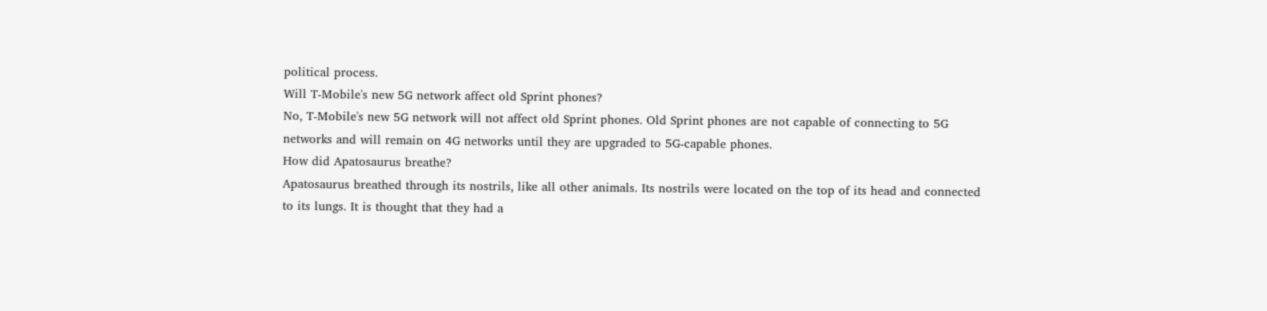political process.
Will T-Mobile's new 5G network affect old Sprint phones?
No, T-Mobile's new 5G network will not affect old Sprint phones. Old Sprint phones are not capable of connecting to 5G networks and will remain on 4G networks until they are upgraded to 5G-capable phones.
How did Apatosaurus breathe?
Apatosaurus breathed through its nostrils, like all other animals. Its nostrils were located on the top of its head and connected to its lungs. It is thought that they had a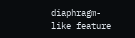diaphragm-like feature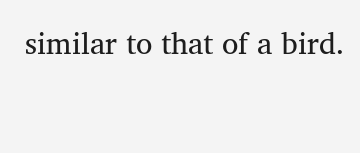similar to that of a bird.